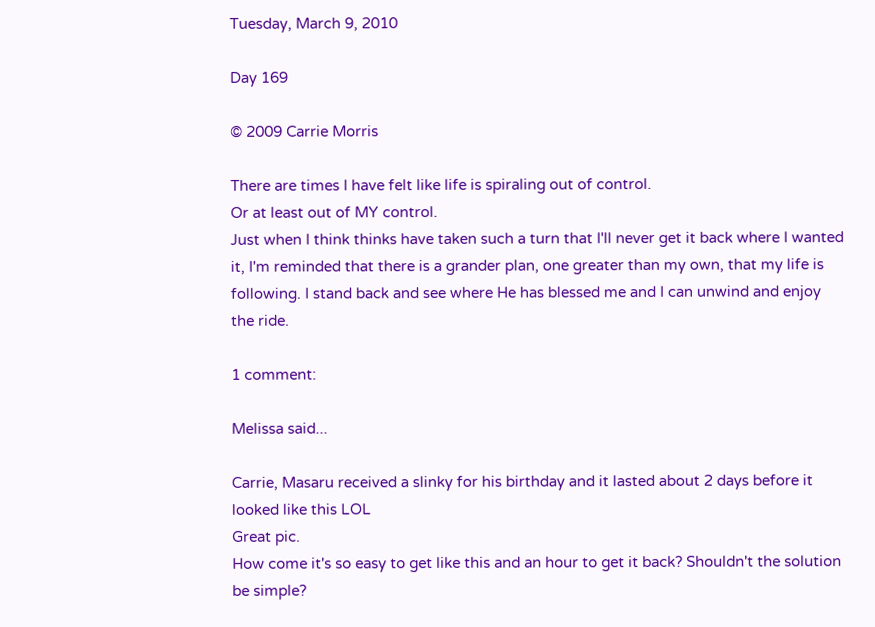Tuesday, March 9, 2010

Day 169

© 2009 Carrie Morris

There are times I have felt like life is spiraling out of control.
Or at least out of MY control.
Just when I think thinks have taken such a turn that I'll never get it back where I wanted it, I'm reminded that there is a grander plan, one greater than my own, that my life is following. I stand back and see where He has blessed me and I can unwind and enjoy the ride.

1 comment:

Melissa said...

Carrie, Masaru received a slinky for his birthday and it lasted about 2 days before it looked like this LOL
Great pic.
How come it's so easy to get like this and an hour to get it back? Shouldn't the solution be simple?